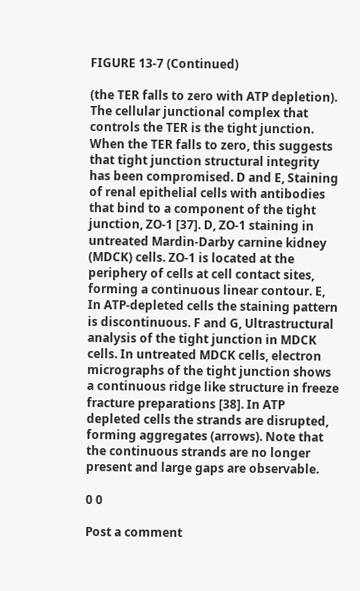FIGURE 13-7 (Continued)

(the TER falls to zero with ATP depletion). The cellular junctional complex that controls the TER is the tight junction. When the TER falls to zero, this suggests that tight junction structural integrity has been compromised. D and E, Staining of renal epithelial cells with antibodies that bind to a component of the tight junction, ZO-1 [37]. D, ZO-1 staining in untreated Mardin-Darby carnine kidney (MDCK) cells. ZO-1 is located at the periphery of cells at cell contact sites, forming a continuous linear contour. E, In ATP-depleted cells the staining pattern is discontinuous. F and G, Ultrastructural analysis of the tight junction in MDCK cells. In untreated MDCK cells, electron micrographs of the tight junction shows a continuous ridge like structure in freeze fracture preparations [38]. In ATP depleted cells the strands are disrupted, forming aggregates (arrows). Note that the continuous strands are no longer present and large gaps are observable.

0 0

Post a comment